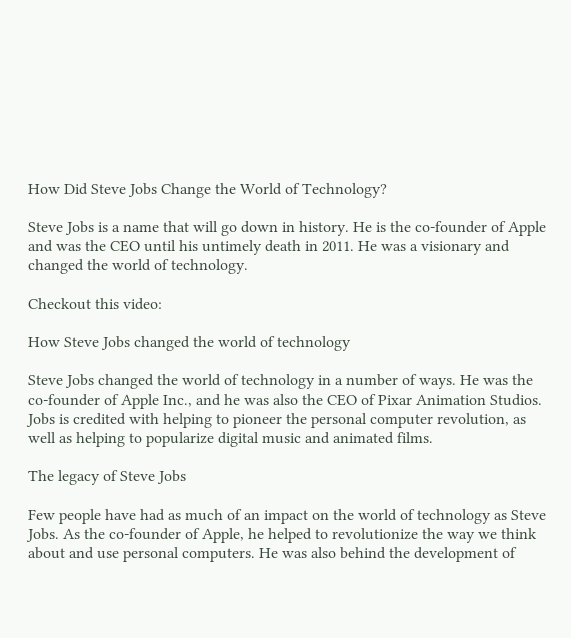How Did Steve Jobs Change the World of Technology?

Steve Jobs is a name that will go down in history. He is the co-founder of Apple and was the CEO until his untimely death in 2011. He was a visionary and changed the world of technology.

Checkout this video:

How Steve Jobs changed the world of technology

Steve Jobs changed the world of technology in a number of ways. He was the co-founder of Apple Inc., and he was also the CEO of Pixar Animation Studios. Jobs is credited with helping to pioneer the personal computer revolution, as well as helping to popularize digital music and animated films.

The legacy of Steve Jobs

Few people have had as much of an impact on the world of technology as Steve Jobs. As the co-founder of Apple, he helped to revolutionize the way we think about and use personal computers. He was also behind the development of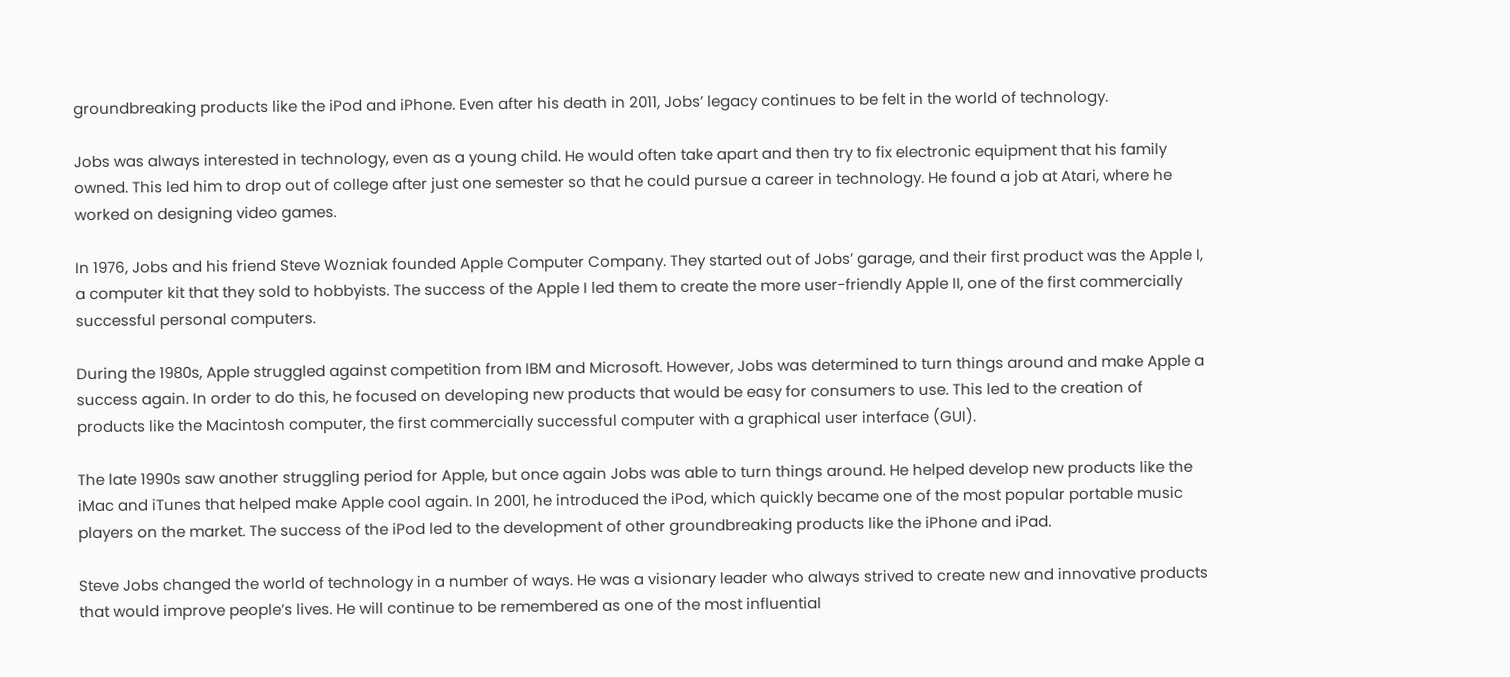groundbreaking products like the iPod and iPhone. Even after his death in 2011, Jobs’ legacy continues to be felt in the world of technology.

Jobs was always interested in technology, even as a young child. He would often take apart and then try to fix electronic equipment that his family owned. This led him to drop out of college after just one semester so that he could pursue a career in technology. He found a job at Atari, where he worked on designing video games.

In 1976, Jobs and his friend Steve Wozniak founded Apple Computer Company. They started out of Jobs’ garage, and their first product was the Apple I, a computer kit that they sold to hobbyists. The success of the Apple I led them to create the more user-friendly Apple II, one of the first commercially successful personal computers.

During the 1980s, Apple struggled against competition from IBM and Microsoft. However, Jobs was determined to turn things around and make Apple a success again. In order to do this, he focused on developing new products that would be easy for consumers to use. This led to the creation of products like the Macintosh computer, the first commercially successful computer with a graphical user interface (GUI).

The late 1990s saw another struggling period for Apple, but once again Jobs was able to turn things around. He helped develop new products like the iMac and iTunes that helped make Apple cool again. In 2001, he introduced the iPod, which quickly became one of the most popular portable music players on the market. The success of the iPod led to the development of other groundbreaking products like the iPhone and iPad.

Steve Jobs changed the world of technology in a number of ways. He was a visionary leader who always strived to create new and innovative products that would improve people’s lives. He will continue to be remembered as one of the most influential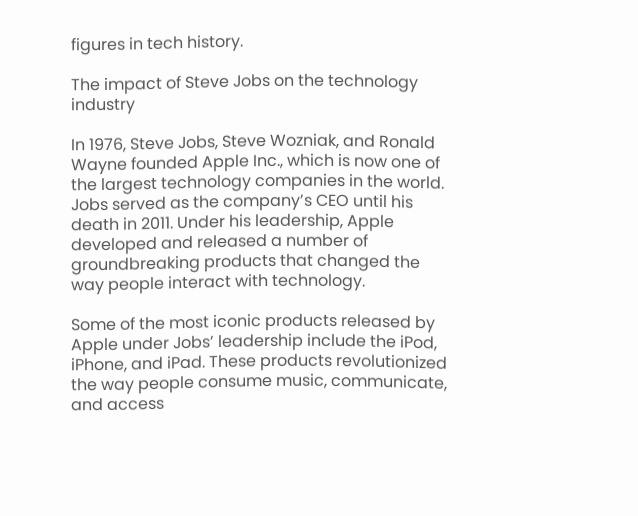figures in tech history.

The impact of Steve Jobs on the technology industry

In 1976, Steve Jobs, Steve Wozniak, and Ronald Wayne founded Apple Inc., which is now one of the largest technology companies in the world. Jobs served as the company’s CEO until his death in 2011. Under his leadership, Apple developed and released a number of groundbreaking products that changed the way people interact with technology.

Some of the most iconic products released by Apple under Jobs’ leadership include the iPod, iPhone, and iPad. These products revolutionized the way people consume music, communicate, and access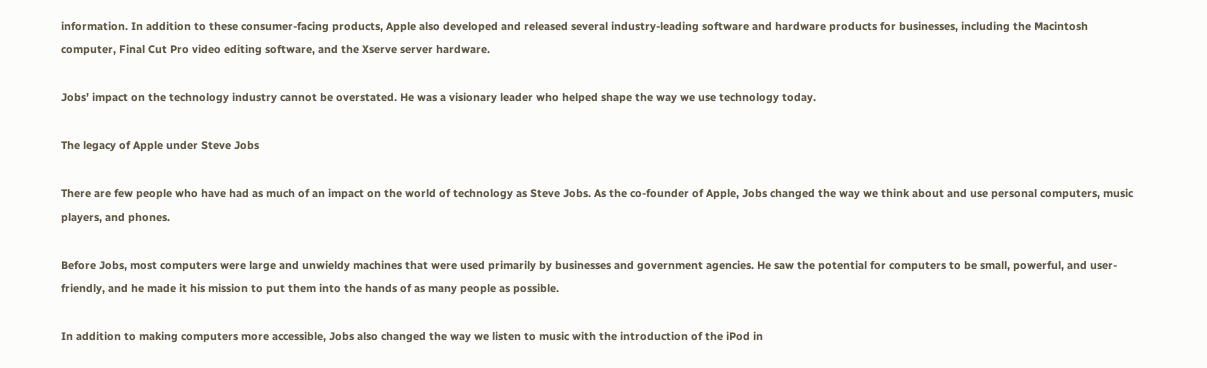information. In addition to these consumer-facing products, Apple also developed and released several industry-leading software and hardware products for businesses, including the Macintosh computer, Final Cut Pro video editing software, and the Xserve server hardware.

Jobs’ impact on the technology industry cannot be overstated. He was a visionary leader who helped shape the way we use technology today.

The legacy of Apple under Steve Jobs

There are few people who have had as much of an impact on the world of technology as Steve Jobs. As the co-founder of Apple, Jobs changed the way we think about and use personal computers, music players, and phones.

Before Jobs, most computers were large and unwieldy machines that were used primarily by businesses and government agencies. He saw the potential for computers to be small, powerful, and user-friendly, and he made it his mission to put them into the hands of as many people as possible.

In addition to making computers more accessible, Jobs also changed the way we listen to music with the introduction of the iPod in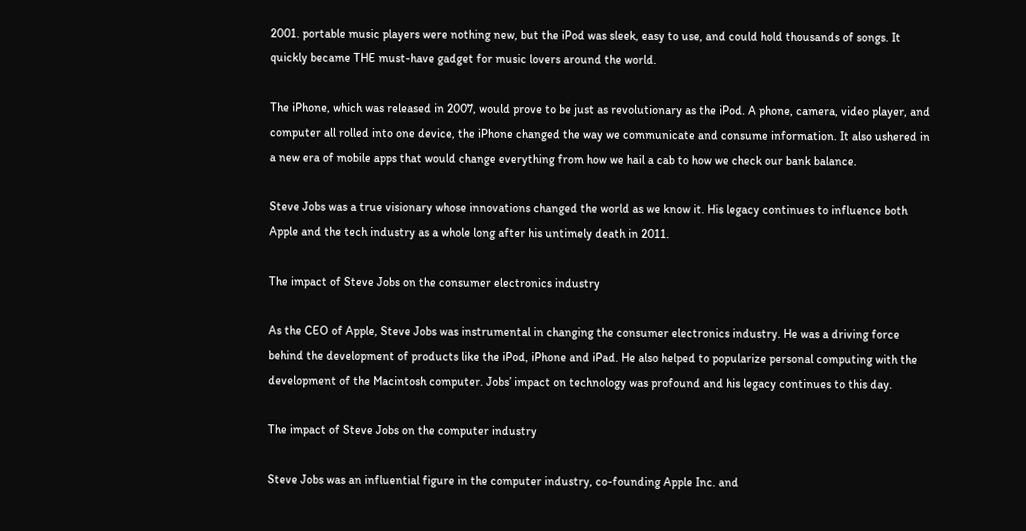2001. portable music players were nothing new, but the iPod was sleek, easy to use, and could hold thousands of songs. It quickly became THE must-have gadget for music lovers around the world.

The iPhone, which was released in 2007, would prove to be just as revolutionary as the iPod. A phone, camera, video player, and computer all rolled into one device, the iPhone changed the way we communicate and consume information. It also ushered in a new era of mobile apps that would change everything from how we hail a cab to how we check our bank balance.

Steve Jobs was a true visionary whose innovations changed the world as we know it. His legacy continues to influence both Apple and the tech industry as a whole long after his untimely death in 2011.

The impact of Steve Jobs on the consumer electronics industry

As the CEO of Apple, Steve Jobs was instrumental in changing the consumer electronics industry. He was a driving force behind the development of products like the iPod, iPhone and iPad. He also helped to popularize personal computing with the development of the Macintosh computer. Jobs’ impact on technology was profound and his legacy continues to this day.

The impact of Steve Jobs on the computer industry

Steve Jobs was an influential figure in the computer industry, co-founding Apple Inc. and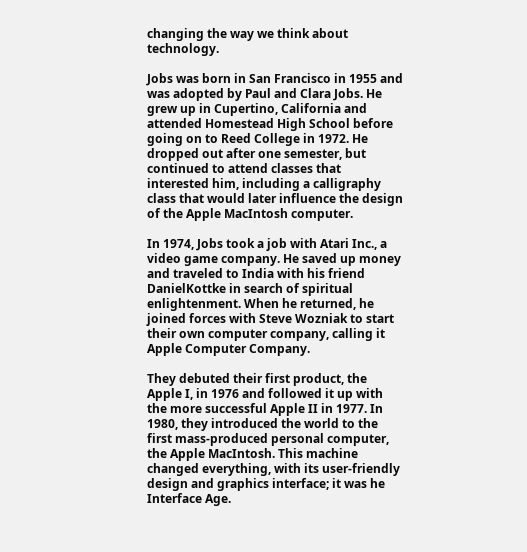changing the way we think about technology.

Jobs was born in San Francisco in 1955 and was adopted by Paul and Clara Jobs. He grew up in Cupertino, California and attended Homestead High School before going on to Reed College in 1972. He dropped out after one semester, but continued to attend classes that interested him, including a calligraphy class that would later influence the design of the Apple MacIntosh computer.

In 1974, Jobs took a job with Atari Inc., a video game company. He saved up money and traveled to India with his friend DanielKottke in search of spiritual enlightenment. When he returned, he joined forces with Steve Wozniak to start their own computer company, calling it Apple Computer Company.

They debuted their first product, the Apple I, in 1976 and followed it up with the more successful Apple II in 1977. In 1980, they introduced the world to the first mass-produced personal computer, the Apple MacIntosh. This machine changed everything, with its user-friendly design and graphics interface; it was he Interface Age.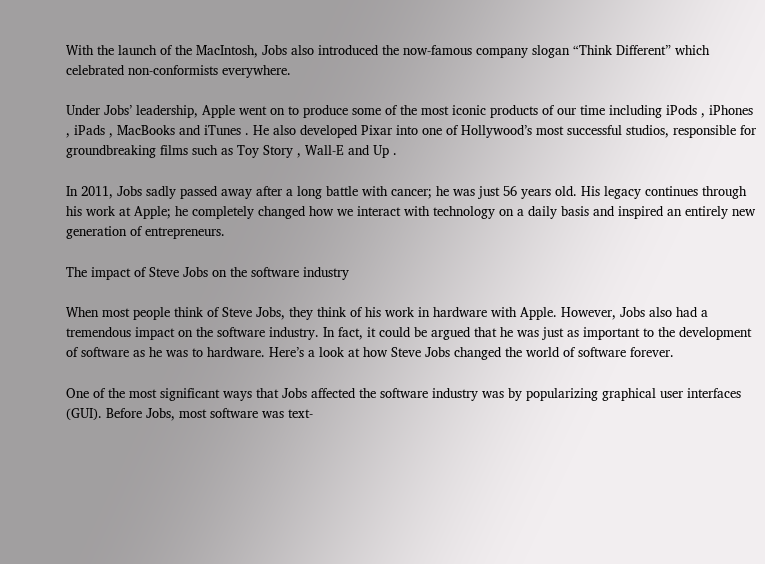With the launch of the MacIntosh, Jobs also introduced the now-famous company slogan “Think Different” which celebrated non-conformists everywhere.

Under Jobs’ leadership, Apple went on to produce some of the most iconic products of our time including iPods , iPhones , iPads , MacBooks and iTunes . He also developed Pixar into one of Hollywood’s most successful studios, responsible for groundbreaking films such as Toy Story , Wall-E and Up .

In 2011, Jobs sadly passed away after a long battle with cancer; he was just 56 years old. His legacy continues through his work at Apple; he completely changed how we interact with technology on a daily basis and inspired an entirely new generation of entrepreneurs.

The impact of Steve Jobs on the software industry

When most people think of Steve Jobs, they think of his work in hardware with Apple. However, Jobs also had a tremendous impact on the software industry. In fact, it could be argued that he was just as important to the development of software as he was to hardware. Here’s a look at how Steve Jobs changed the world of software forever.

One of the most significant ways that Jobs affected the software industry was by popularizing graphical user interfaces (GUI). Before Jobs, most software was text-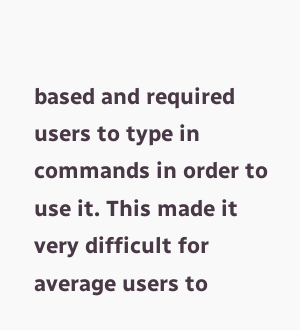based and required users to type in commands in order to use it. This made it very difficult for average users to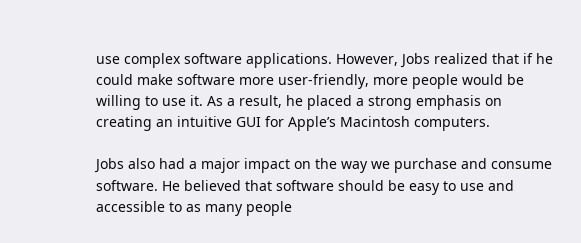use complex software applications. However, Jobs realized that if he could make software more user-friendly, more people would be willing to use it. As a result, he placed a strong emphasis on creating an intuitive GUI for Apple’s Macintosh computers.

Jobs also had a major impact on the way we purchase and consume software. He believed that software should be easy to use and accessible to as many people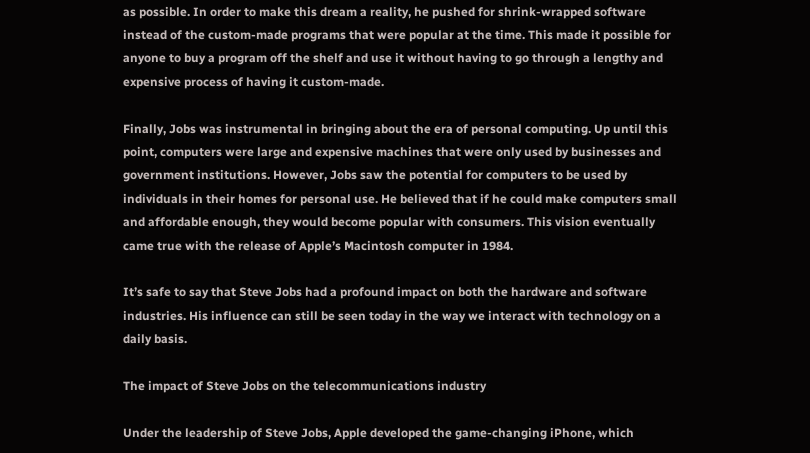as possible. In order to make this dream a reality, he pushed for shrink-wrapped software instead of the custom-made programs that were popular at the time. This made it possible for anyone to buy a program off the shelf and use it without having to go through a lengthy and expensive process of having it custom-made.

Finally, Jobs was instrumental in bringing about the era of personal computing. Up until this point, computers were large and expensive machines that were only used by businesses and government institutions. However, Jobs saw the potential for computers to be used by individuals in their homes for personal use. He believed that if he could make computers small and affordable enough, they would become popular with consumers. This vision eventually came true with the release of Apple’s Macintosh computer in 1984.

It’s safe to say that Steve Jobs had a profound impact on both the hardware and software industries. His influence can still be seen today in the way we interact with technology on a daily basis.

The impact of Steve Jobs on the telecommunications industry

Under the leadership of Steve Jobs, Apple developed the game-changing iPhone, which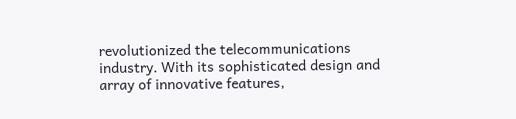revolutionized the telecommunications industry. With its sophisticated design and array of innovative features,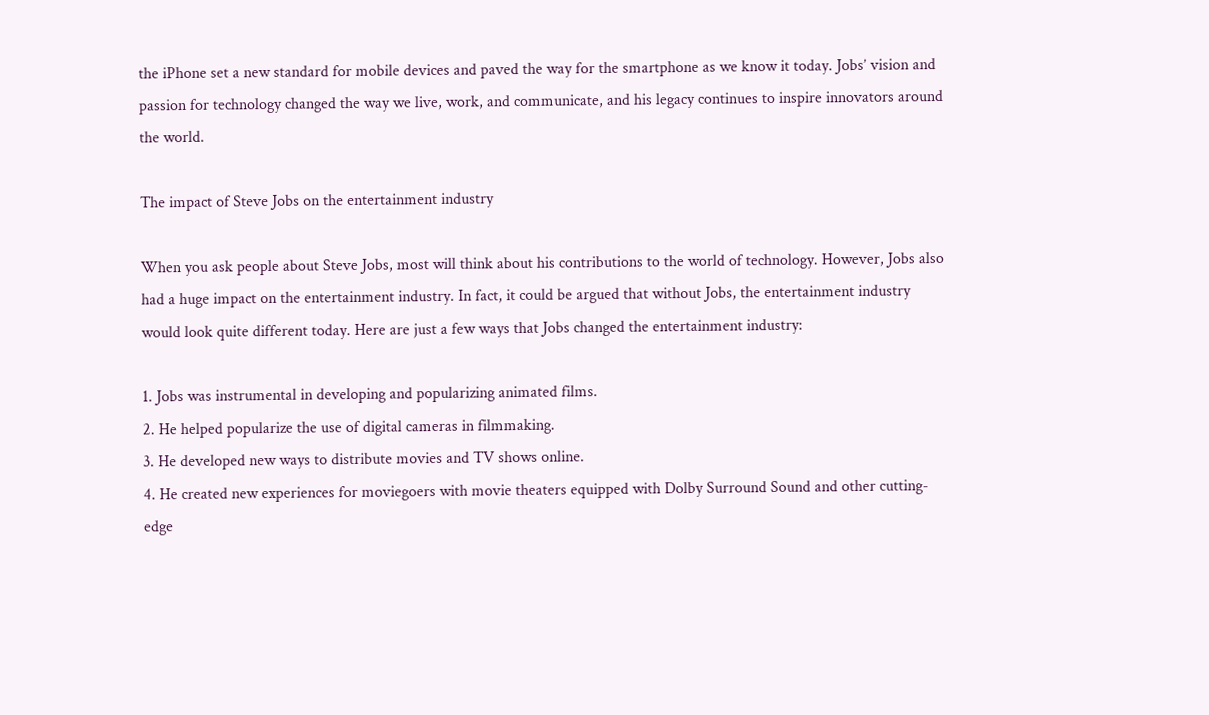the iPhone set a new standard for mobile devices and paved the way for the smartphone as we know it today. Jobs’ vision and passion for technology changed the way we live, work, and communicate, and his legacy continues to inspire innovators around the world.

The impact of Steve Jobs on the entertainment industry

When you ask people about Steve Jobs, most will think about his contributions to the world of technology. However, Jobs also had a huge impact on the entertainment industry. In fact, it could be argued that without Jobs, the entertainment industry would look quite different today. Here are just a few ways that Jobs changed the entertainment industry:

1. Jobs was instrumental in developing and popularizing animated films.
2. He helped popularize the use of digital cameras in filmmaking.
3. He developed new ways to distribute movies and TV shows online.
4. He created new experiences for moviegoers with movie theaters equipped with Dolby Surround Sound and other cutting-edge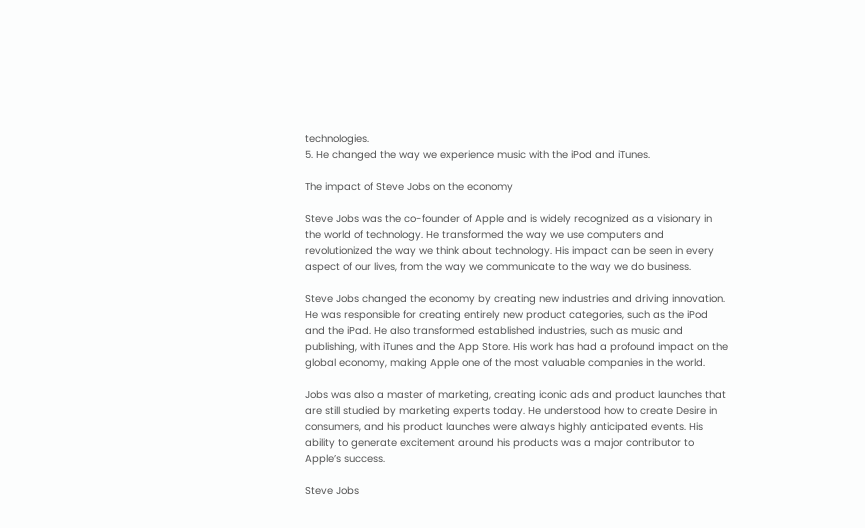technologies.
5. He changed the way we experience music with the iPod and iTunes.

The impact of Steve Jobs on the economy

Steve Jobs was the co-founder of Apple and is widely recognized as a visionary in the world of technology. He transformed the way we use computers and revolutionized the way we think about technology. His impact can be seen in every aspect of our lives, from the way we communicate to the way we do business.

Steve Jobs changed the economy by creating new industries and driving innovation. He was responsible for creating entirely new product categories, such as the iPod and the iPad. He also transformed established industries, such as music and publishing, with iTunes and the App Store. His work has had a profound impact on the global economy, making Apple one of the most valuable companies in the world.

Jobs was also a master of marketing, creating iconic ads and product launches that are still studied by marketing experts today. He understood how to create Desire in consumers, and his product launches were always highly anticipated events. His ability to generate excitement around his products was a major contributor to Apple’s success.

Steve Jobs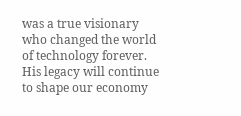was a true visionary who changed the world of technology forever. His legacy will continue to shape our economy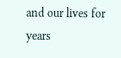and our lives for years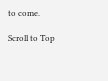to come.

Scroll to Top